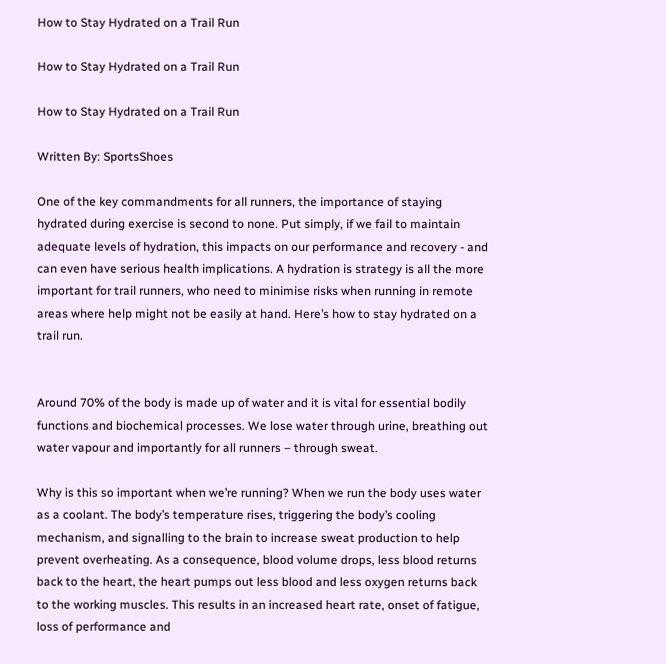How to Stay Hydrated on a Trail Run

How to Stay Hydrated on a Trail Run

How to Stay Hydrated on a Trail Run

Written By: SportsShoes

One of the key commandments for all runners, the importance of staying hydrated during exercise is second to none. Put simply, if we fail to maintain adequate levels of hydration, this impacts on our performance and recovery - and can even have serious health implications. A hydration is strategy is all the more important for trail runners, who need to minimise risks when running in remote areas where help might not be easily at hand. Here’s how to stay hydrated on a trail run.


Around 70% of the body is made up of water and it is vital for essential bodily functions and biochemical processes. We lose water through urine, breathing out water vapour and importantly for all runners – through sweat.

Why is this so important when we’re running? When we run the body uses water as a coolant. The body’s temperature rises, triggering the body’s cooling mechanism, and signalling to the brain to increase sweat production to help prevent overheating. As a consequence, blood volume drops, less blood returns back to the heart, the heart pumps out less blood and less oxygen returns back to the working muscles. This results in an increased heart rate, onset of fatigue, loss of performance and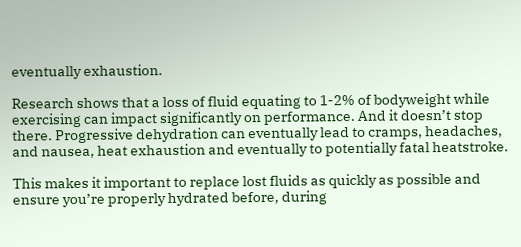eventually exhaustion.

Research shows that a loss of fluid equating to 1-2% of bodyweight while exercising can impact significantly on performance. And it doesn’t stop there. Progressive dehydration can eventually lead to cramps, headaches, and nausea, heat exhaustion and eventually to potentially fatal heatstroke.

This makes it important to replace lost fluids as quickly as possible and ensure you’re properly hydrated before, during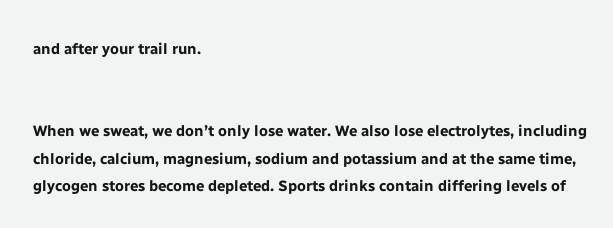and after your trail run.


When we sweat, we don’t only lose water. We also lose electrolytes, including chloride, calcium, magnesium, sodium and potassium and at the same time, glycogen stores become depleted. Sports drinks contain differing levels of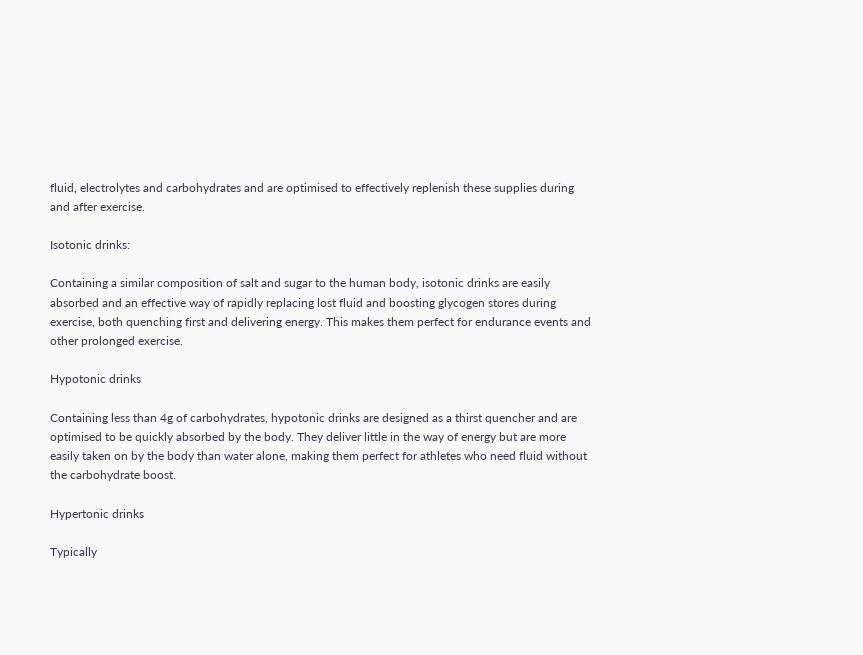fluid, electrolytes and carbohydrates and are optimised to effectively replenish these supplies during and after exercise.

Isotonic drinks:

Containing a similar composition of salt and sugar to the human body, isotonic drinks are easily absorbed and an effective way of rapidly replacing lost fluid and boosting glycogen stores during exercise, both quenching first and delivering energy. This makes them perfect for endurance events and other prolonged exercise.

Hypotonic drinks

Containing less than 4g of carbohydrates, hypotonic drinks are designed as a thirst quencher and are optimised to be quickly absorbed by the body. They deliver little in the way of energy but are more easily taken on by the body than water alone, making them perfect for athletes who need fluid without the carbohydrate boost.

Hypertonic drinks

Typically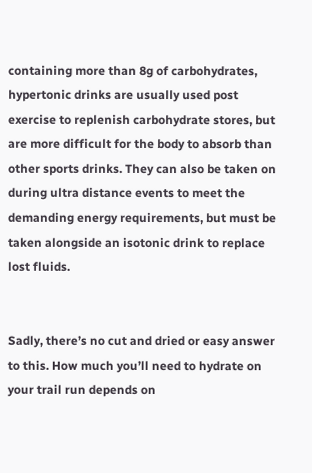containing more than 8g of carbohydrates, hypertonic drinks are usually used post exercise to replenish carbohydrate stores, but are more difficult for the body to absorb than other sports drinks. They can also be taken on during ultra distance events to meet the demanding energy requirements, but must be taken alongside an isotonic drink to replace lost fluids.


Sadly, there’s no cut and dried or easy answer to this. How much you’ll need to hydrate on your trail run depends on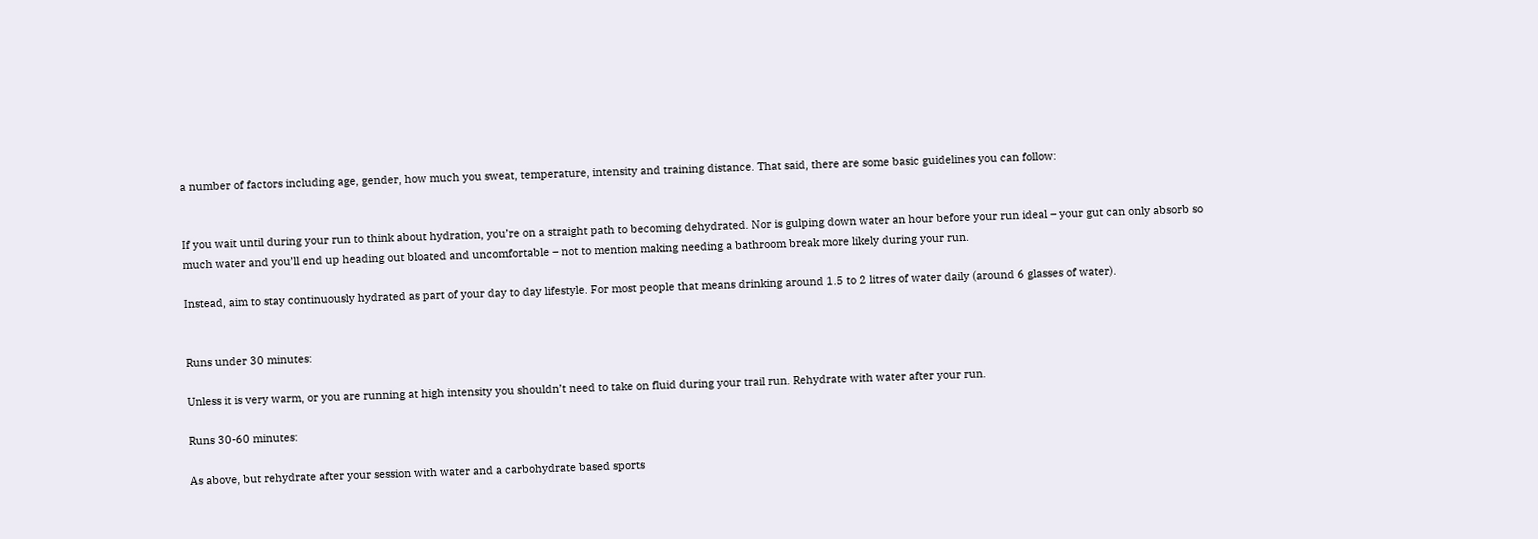a number of factors including age, gender, how much you sweat, temperature, intensity and training distance. That said, there are some basic guidelines you can follow:


If you wait until during your run to think about hydration, you’re on a straight path to becoming dehydrated. Nor is gulping down water an hour before your run ideal – your gut can only absorb so much water and you’ll end up heading out bloated and uncomfortable – not to mention making needing a bathroom break more likely during your run.

Instead, aim to stay continuously hydrated as part of your day to day lifestyle. For most people that means drinking around 1.5 to 2 litres of water daily (around 6 glasses of water).


Runs under 30 minutes:

Unless it is very warm, or you are running at high intensity you shouldn’t need to take on fluid during your trail run. Rehydrate with water after your run.

Runs 30-60 minutes:

As above, but rehydrate after your session with water and a carbohydrate based sports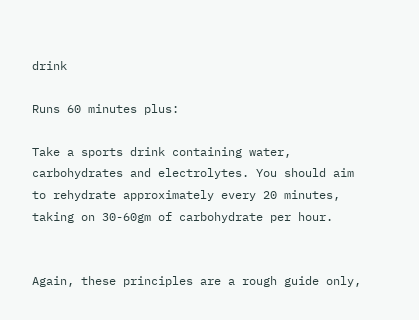drink

Runs 60 minutes plus:

Take a sports drink containing water, carbohydrates and electrolytes. You should aim to rehydrate approximately every 20 minutes, taking on 30-60gm of carbohydrate per hour.


Again, these principles are a rough guide only,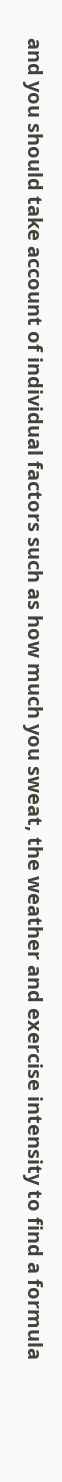and you should take account of individual factors such as how much you sweat, the weather and exercise intensity to find a formula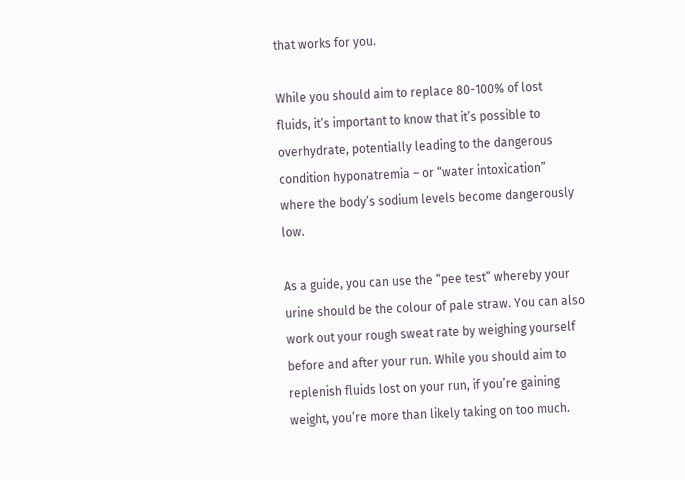that works for you.

While you should aim to replace 80-100% of lost fluids, it’s important to know that it’s possible to overhydrate, potentially leading to the dangerous condition hyponatremia – or “water intoxication” where the body’s sodium levels become dangerously low.

As a guide, you can use the “pee test” whereby your urine should be the colour of pale straw. You can also work out your rough sweat rate by weighing yourself before and after your run. While you should aim to replenish fluids lost on your run, if you’re gaining weight, you’re more than likely taking on too much.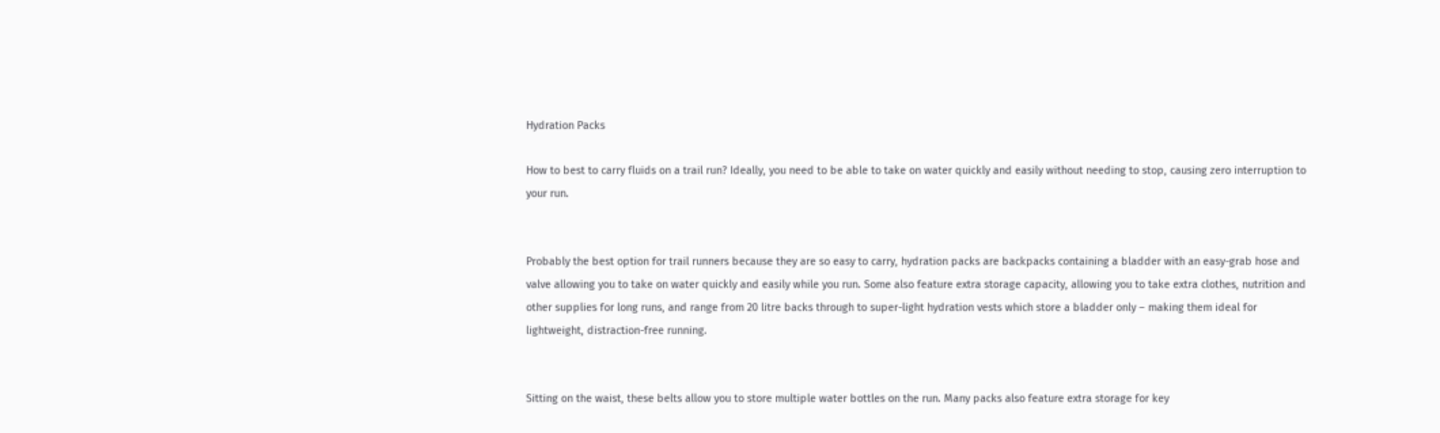Hydration Packs

How to best to carry fluids on a trail run? Ideally, you need to be able to take on water quickly and easily without needing to stop, causing zero interruption to your run.


Probably the best option for trail runners because they are so easy to carry, hydration packs are backpacks containing a bladder with an easy-grab hose and valve allowing you to take on water quickly and easily while you run. Some also feature extra storage capacity, allowing you to take extra clothes, nutrition and other supplies for long runs, and range from 20 litre backs through to super-light hydration vests which store a bladder only – making them ideal for lightweight, distraction-free running.


Sitting on the waist, these belts allow you to store multiple water bottles on the run. Many packs also feature extra storage for key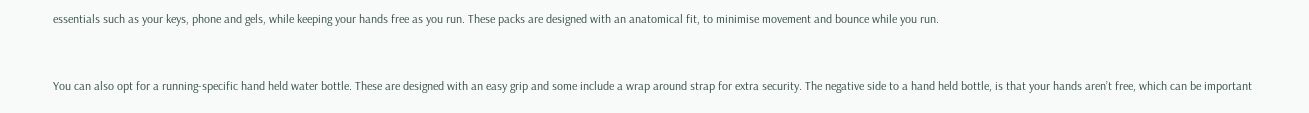essentials such as your keys, phone and gels, while keeping your hands free as you run. These packs are designed with an anatomical fit, to minimise movement and bounce while you run.


You can also opt for a running-specific hand held water bottle. These are designed with an easy grip and some include a wrap around strap for extra security. The negative side to a hand held bottle, is that your hands aren’t free, which can be important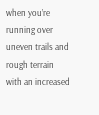when you’re running over uneven trails and rough terrain with an increased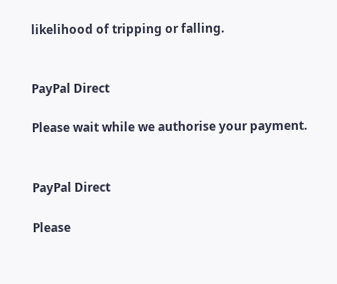likelihood of tripping or falling.


PayPal Direct

Please wait while we authorise your payment.


PayPal Direct

Please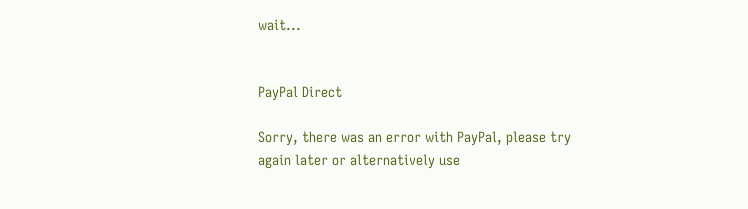wait...


PayPal Direct

Sorry, there was an error with PayPal, please try again later or alternatively use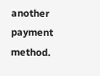another payment method.